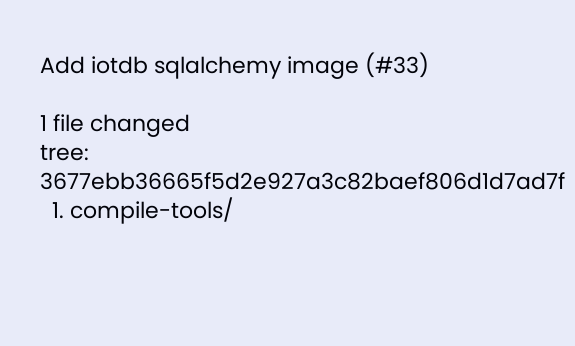Add iotdb sqlalchemy image (#33)

1 file changed
tree: 3677ebb36665f5d2e927a3c82baef806d1d7ad7f
  1. compile-tools/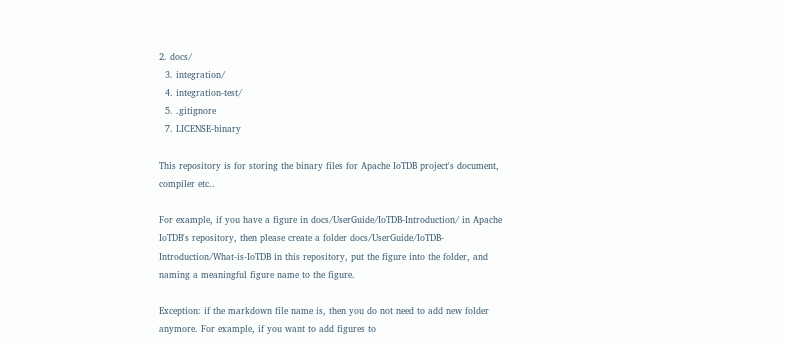2. docs/
  3. integration/
  4. integration-test/
  5. .gitignore
  7. LICENSE-binary

This repository is for storing the binary files for Apache IoTDB project's document, compiler etc..

For example, if you have a figure in docs/UserGuide/IoTDB-Introduction/ in Apache IoTDB's repository, then please create a folder docs/UserGuide/IoTDB-Introduction/What-is-IoTDB in this repository, put the figure into the folder, and naming a meaningful figure name to the figure.

Exception: if the markdown file name is, then you do not need to add new folder anymore. For example, if you want to add figures to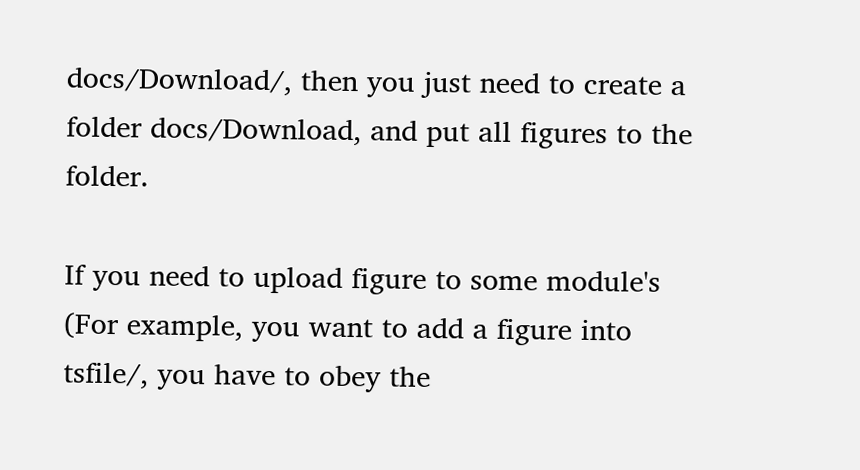docs/Download/, then you just need to create a folder docs/Download, and put all figures to the folder.

If you need to upload figure to some module's (For example, you want to add a figure into tsfile/, you have to obey the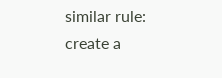similar rule: create a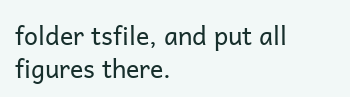folder tsfile, and put all figures there.